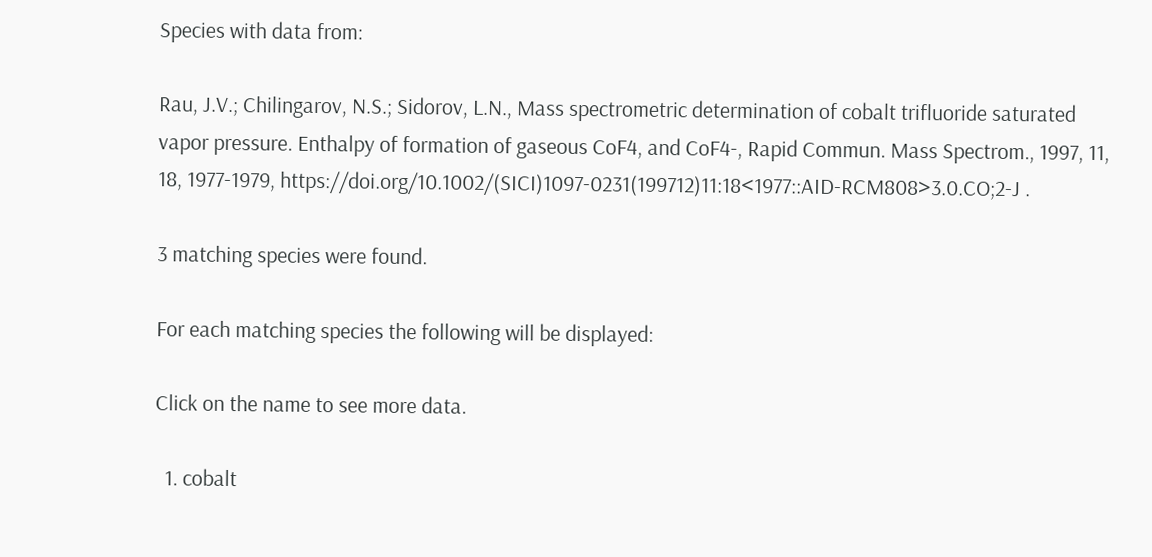Species with data from:

Rau, J.V.; Chilingarov, N.S.; Sidorov, L.N., Mass spectrometric determination of cobalt trifluoride saturated vapor pressure. Enthalpy of formation of gaseous CoF4, and CoF4-, Rapid Commun. Mass Spectrom., 1997, 11, 18, 1977-1979, https://doi.org/10.1002/(SICI)1097-0231(199712)11:18<1977::AID-RCM808>3.0.CO;2-J .

3 matching species were found.

For each matching species the following will be displayed:

Click on the name to see more data.

  1. cobalt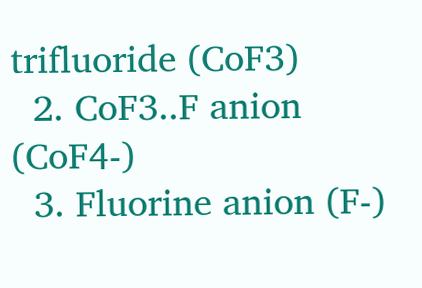trifluoride (CoF3)
  2. CoF3..F anion (CoF4-)
  3. Fluorine anion (F-)